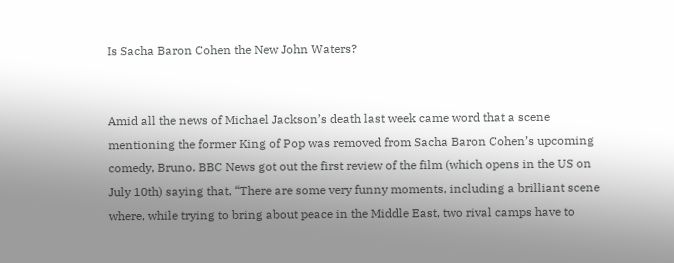Is Sacha Baron Cohen the New John Waters?


Amid all the news of Michael Jackson’s death last week came word that a scene mentioning the former King of Pop was removed from Sacha Baron Cohen’s upcoming comedy, Bruno. BBC News got out the first review of the film (which opens in the US on July 10th) saying that, “There are some very funny moments, including a brilliant scene where, while trying to bring about peace in the Middle East, two rival camps have to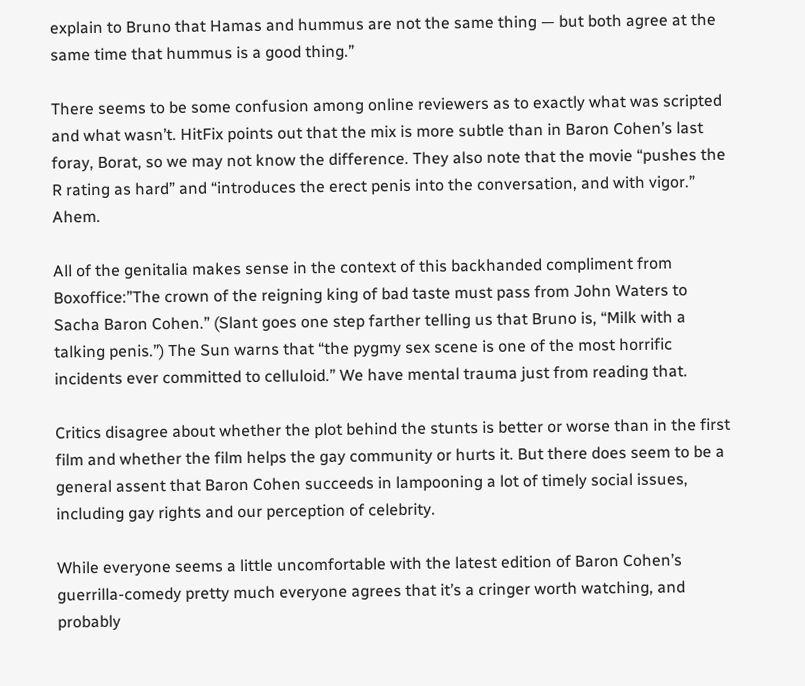explain to Bruno that Hamas and hummus are not the same thing — but both agree at the same time that hummus is a good thing.”

There seems to be some confusion among online reviewers as to exactly what was scripted and what wasn’t. HitFix points out that the mix is more subtle than in Baron Cohen’s last foray, Borat, so we may not know the difference. They also note that the movie “pushes the R rating as hard” and “introduces the erect penis into the conversation, and with vigor.” Ahem.

All of the genitalia makes sense in the context of this backhanded compliment from Boxoffice:”The crown of the reigning king of bad taste must pass from John Waters to Sacha Baron Cohen.” (Slant goes one step farther telling us that Bruno is, “Milk with a talking penis.”) The Sun warns that “the pygmy sex scene is one of the most horrific incidents ever committed to celluloid.” We have mental trauma just from reading that.

Critics disagree about whether the plot behind the stunts is better or worse than in the first film and whether the film helps the gay community or hurts it. But there does seem to be a general assent that Baron Cohen succeeds in lampooning a lot of timely social issues, including gay rights and our perception of celebrity.

While everyone seems a little uncomfortable with the latest edition of Baron Cohen’s guerrilla-comedy pretty much everyone agrees that it’s a cringer worth watching, and probably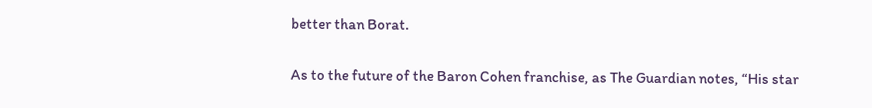better than Borat.

As to the future of the Baron Cohen franchise, as The Guardian notes, “His star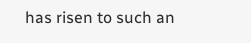has risen to such an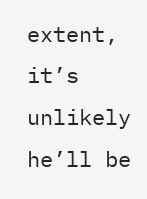extent, it’s unlikely he’ll be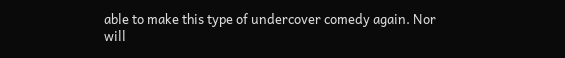able to make this type of undercover comedy again. Nor will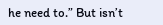he need to.” But isn’t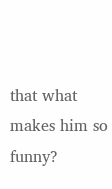that what makes him so funny?